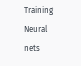Training Neural nets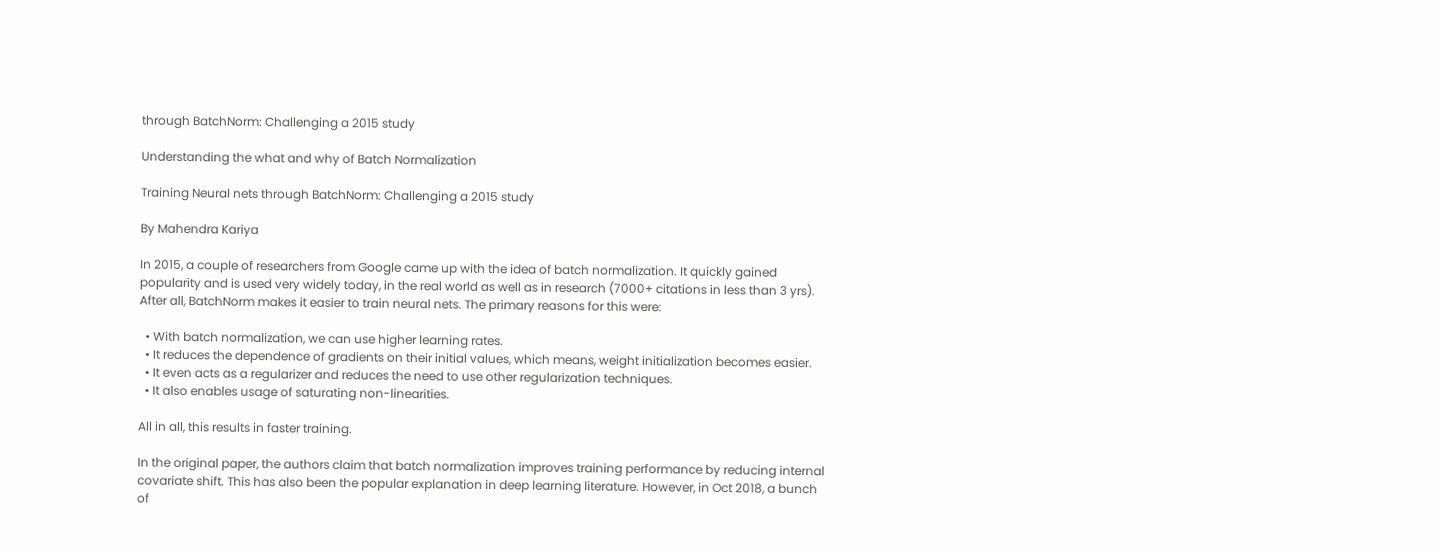through BatchNorm: Challenging a 2015 study

Understanding the what and why of Batch Normalization

Training Neural nets through BatchNorm: Challenging a 2015 study

By Mahendra Kariya

In 2015, a couple of researchers from Google came up with the idea of batch normalization. It quickly gained popularity and is used very widely today, in the real world as well as in research (7000+ citations in less than 3 yrs). After all, BatchNorm makes it easier to train neural nets. The primary reasons for this were:

  • With batch normalization, we can use higher learning rates.
  • It reduces the dependence of gradients on their initial values, which means, weight initialization becomes easier.
  • It even acts as a regularizer and reduces the need to use other regularization techniques.
  • It also enables usage of saturating non-linearities.

All in all, this results in faster training.

In the original paper, the authors claim that batch normalization improves training performance by reducing internal covariate shift. This has also been the popular explanation in deep learning literature. However, in Oct 2018, a bunch of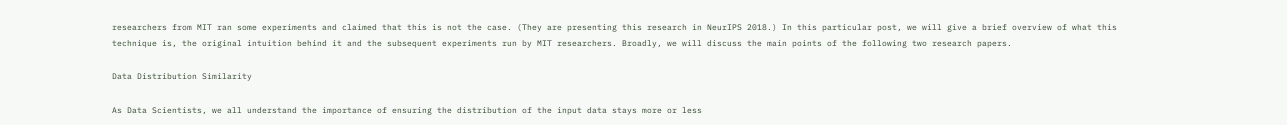researchers from MIT ran some experiments and claimed that this is not the case. (They are presenting this research in NeurIPS 2018.) In this particular post, we will give a brief overview of what this technique is, the original intuition behind it and the subsequent experiments run by MIT researchers. Broadly, we will discuss the main points of the following two research papers.

Data Distribution Similarity

As Data Scientists, we all understand the importance of ensuring the distribution of the input data stays more or less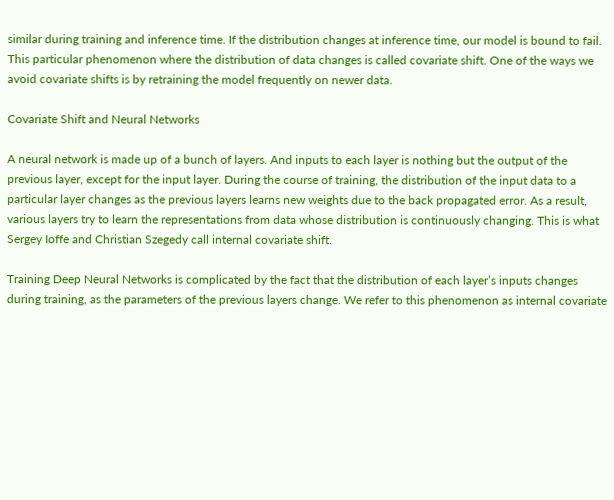similar during training and inference time. If the distribution changes at inference time, our model is bound to fail. This particular phenomenon where the distribution of data changes is called covariate shift. One of the ways we avoid covariate shifts is by retraining the model frequently on newer data.

Covariate Shift and Neural Networks

A neural network is made up of a bunch of layers. And inputs to each layer is nothing but the output of the previous layer, except for the input layer. During the course of training, the distribution of the input data to a particular layer changes as the previous layers learns new weights due to the back propagated error. As a result, various layers try to learn the representations from data whose distribution is continuously changing. This is what Sergey Ioffe and Christian Szegedy call internal covariate shift.

Training Deep Neural Networks is complicated by the fact that the distribution of each layer’s inputs changes during training, as the parameters of the previous layers change. We refer to this phenomenon as internal covariate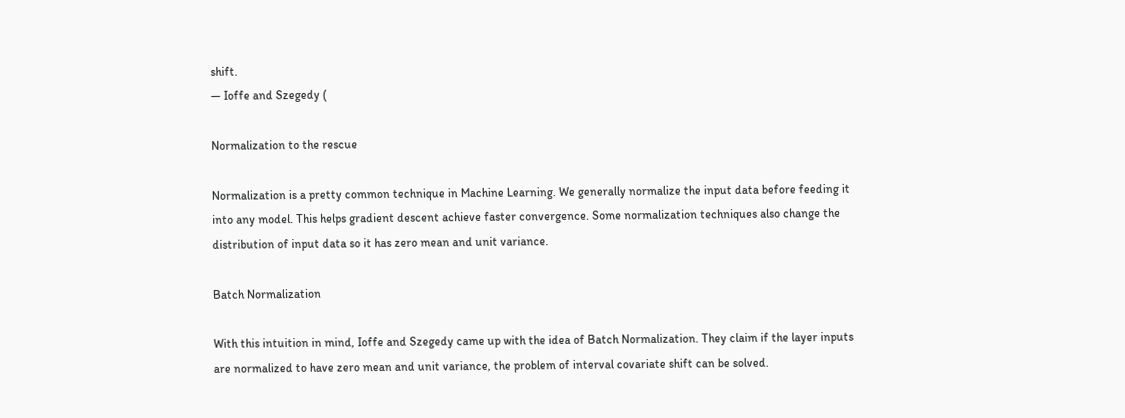shift.
— Ioffe and Szegedy (

Normalization to the rescue

Normalization is a pretty common technique in Machine Learning. We generally normalize the input data before feeding it into any model. This helps gradient descent achieve faster convergence. Some normalization techniques also change the distribution of input data so it has zero mean and unit variance.

Batch Normalization

With this intuition in mind, Ioffe and Szegedy came up with the idea of Batch Normalization. They claim if the layer inputs are normalized to have zero mean and unit variance, the problem of interval covariate shift can be solved.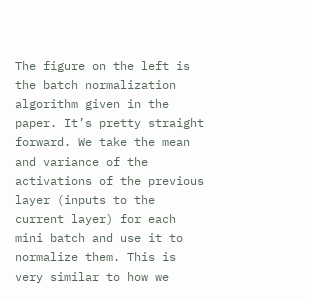The figure on the left is the batch normalization algorithm given in the paper. It’s pretty straight forward. We take the mean and variance of the activations of the previous layer (inputs to the current layer) for each mini batch and use it to normalize them. This is very similar to how we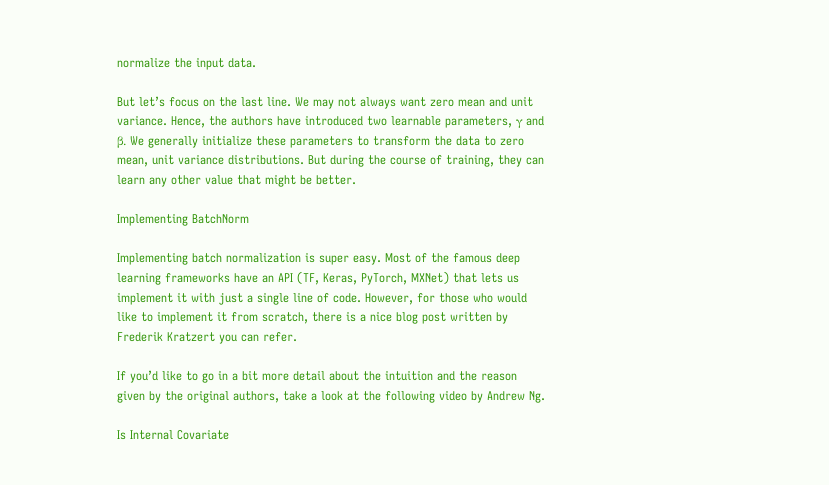normalize the input data.

But let’s focus on the last line. We may not always want zero mean and unit variance. Hence, the authors have introduced two learnable parameters, γ and β. We generally initialize these parameters to transform the data to zero mean, unit variance distributions. But during the course of training, they can learn any other value that might be better.

Implementing BatchNorm

Implementing batch normalization is super easy. Most of the famous deep learning frameworks have an API (TF, Keras, PyTorch, MXNet) that lets us implement it with just a single line of code. However, for those who would like to implement it from scratch, there is a nice blog post written by Frederik Kratzert you can refer.

If you’d like to go in a bit more detail about the intuition and the reason given by the original authors, take a look at the following video by Andrew Ng.

Is Internal Covariate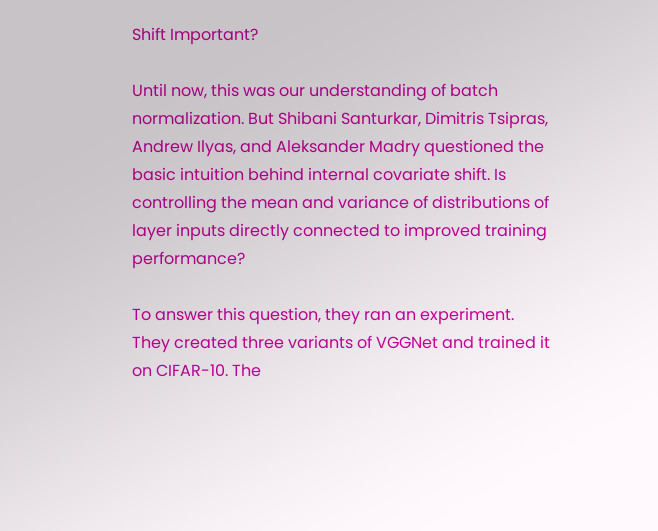Shift Important?

Until now, this was our understanding of batch normalization. But Shibani Santurkar, Dimitris Tsipras, Andrew Ilyas, and Aleksander Madry questioned the basic intuition behind internal covariate shift. Is controlling the mean and variance of distributions of layer inputs directly connected to improved training performance?

To answer this question, they ran an experiment. They created three variants of VGGNet and trained it on CIFAR-10. The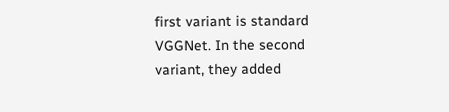first variant is standard VGGNet. In the second variant, they added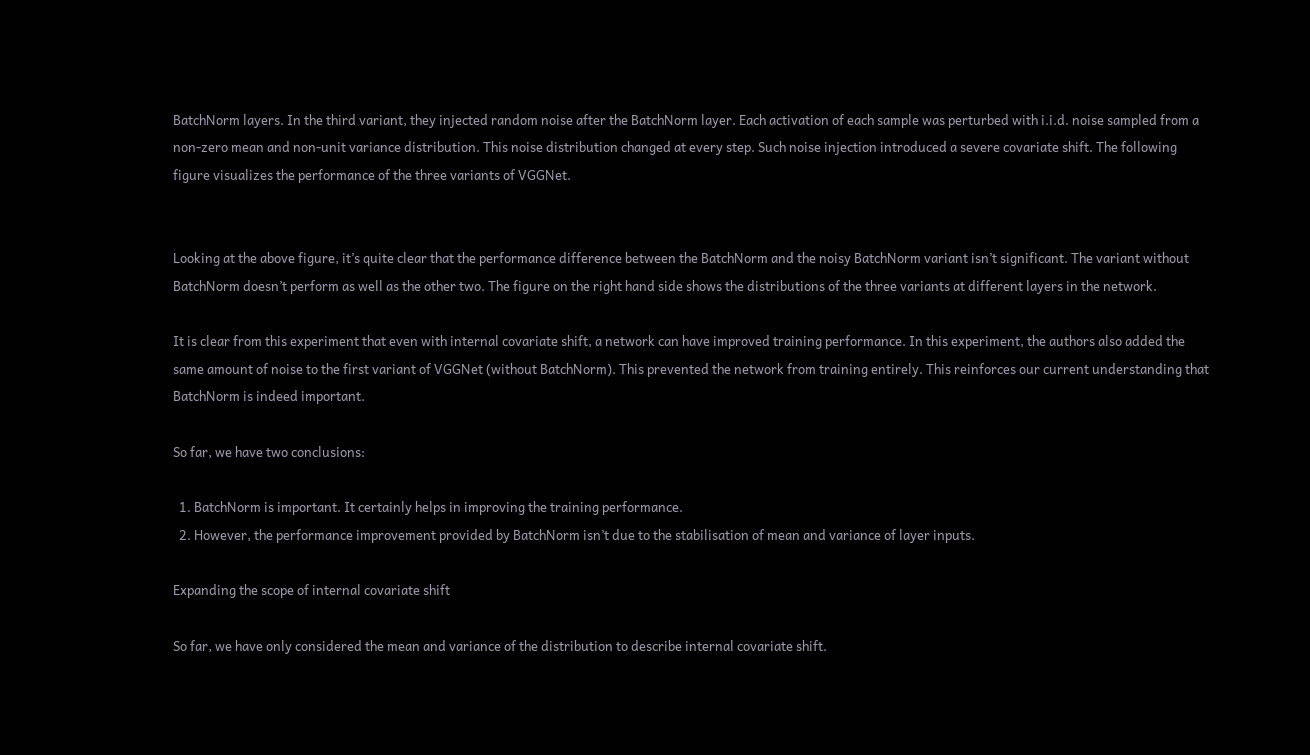BatchNorm layers. In the third variant, they injected random noise after the BatchNorm layer. Each activation of each sample was perturbed with i.i.d. noise sampled from a non-zero mean and non-unit variance distribution. This noise distribution changed at every step. Such noise injection introduced a severe covariate shift. The following figure visualizes the performance of the three variants of VGGNet.


Looking at the above figure, it’s quite clear that the performance difference between the BatchNorm and the noisy BatchNorm variant isn’t significant. The variant without BatchNorm doesn’t perform as well as the other two. The figure on the right hand side shows the distributions of the three variants at different layers in the network.

It is clear from this experiment that even with internal covariate shift, a network can have improved training performance. In this experiment, the authors also added the same amount of noise to the first variant of VGGNet (without BatchNorm). This prevented the network from training entirely. This reinforces our current understanding that BatchNorm is indeed important.

So far, we have two conclusions:

  1. BatchNorm is important. It certainly helps in improving the training performance.
  2. However, the performance improvement provided by BatchNorm isn’t due to the stabilisation of mean and variance of layer inputs.

Expanding the scope of internal covariate shift

So far, we have only considered the mean and variance of the distribution to describe internal covariate shift.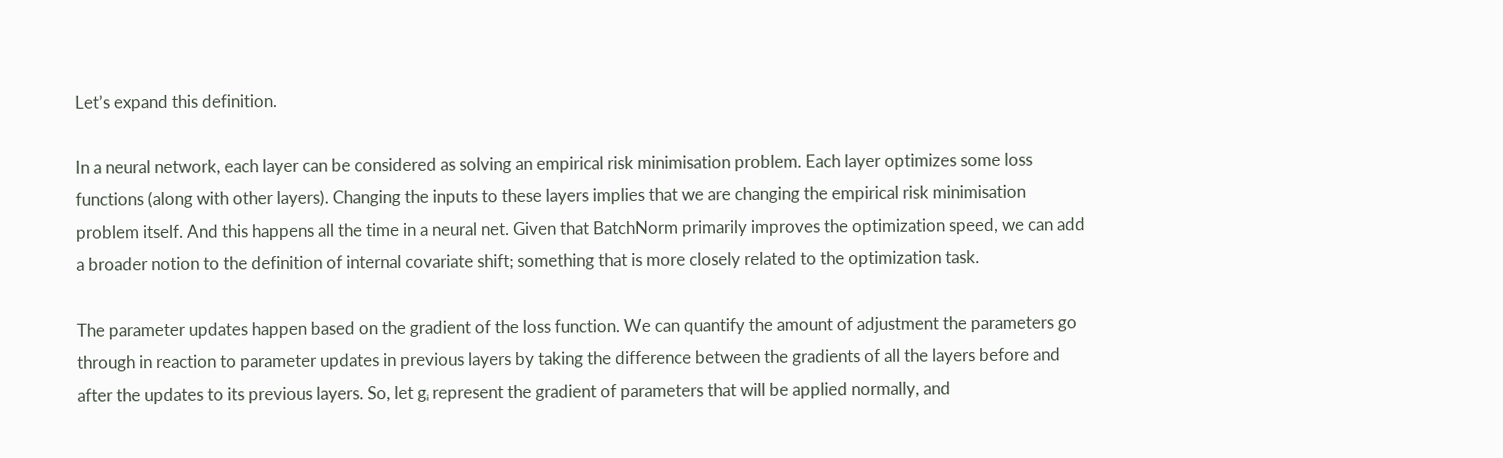Let’s expand this definition.

In a neural network, each layer can be considered as solving an empirical risk minimisation problem. Each layer optimizes some loss functions (along with other layers). Changing the inputs to these layers implies that we are changing the empirical risk minimisation problem itself. And this happens all the time in a neural net. Given that BatchNorm primarily improves the optimization speed, we can add a broader notion to the definition of internal covariate shift; something that is more closely related to the optimization task.

The parameter updates happen based on the gradient of the loss function. We can quantify the amount of adjustment the parameters go through in reaction to parameter updates in previous layers by taking the difference between the gradients of all the layers before and after the updates to its previous layers. So, let gᵢ represent the gradient of parameters that will be applied normally, and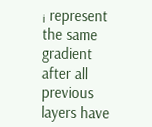ᵢ represent the same gradient after all previous layers have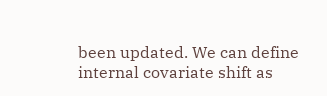been updated. We can define internal covariate shift as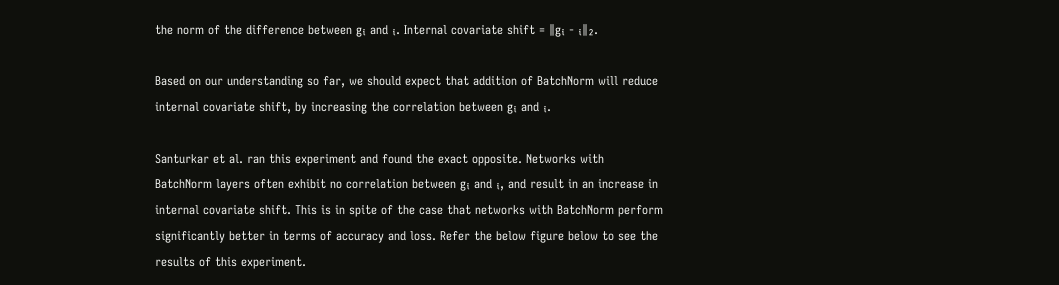the norm of the difference between gᵢ and ᵢ. Internal covariate shift = ‖gᵢ - ᵢ‖₂.

Based on our understanding so far, we should expect that addition of BatchNorm will reduce internal covariate shift, by increasing the correlation between gᵢ and ᵢ.

Santurkar et al. ran this experiment and found the exact opposite. Networks with BatchNorm layers often exhibit no correlation between gᵢ and ᵢ, and result in an increase in internal covariate shift. This is in spite of the case that networks with BatchNorm perform significantly better in terms of accuracy and loss. Refer the below figure below to see the results of this experiment.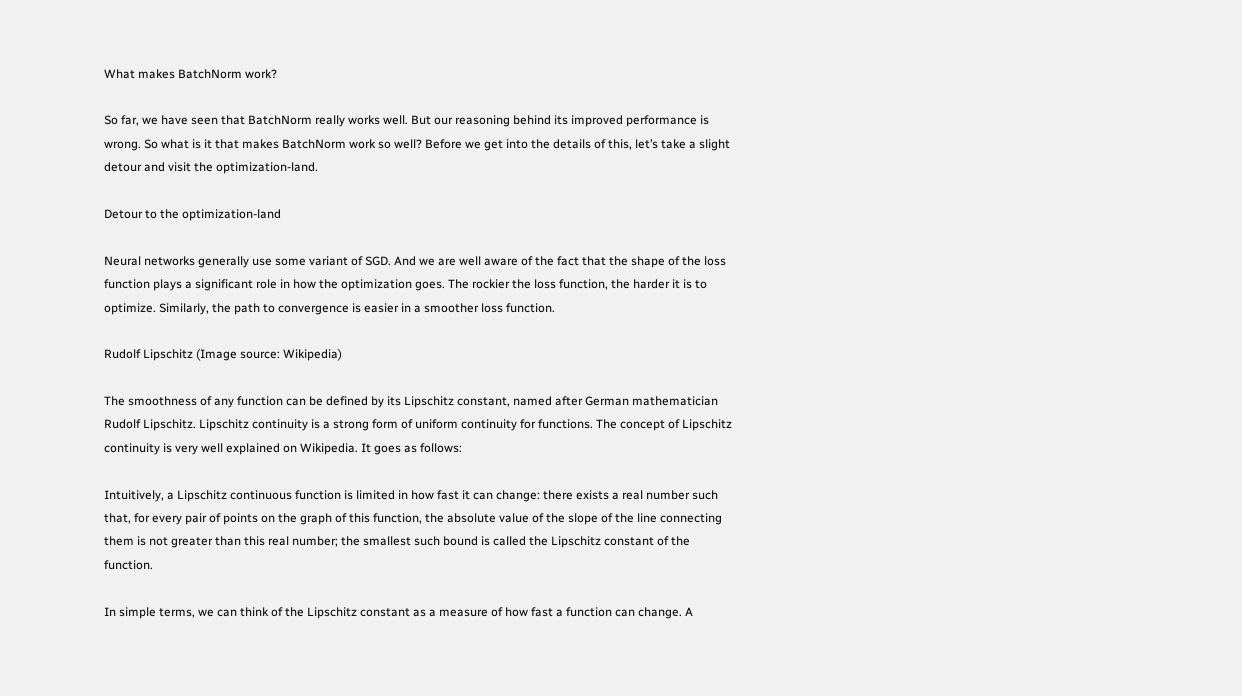What makes BatchNorm work?

So far, we have seen that BatchNorm really works well. But our reasoning behind its improved performance is wrong. So what is it that makes BatchNorm work so well? Before we get into the details of this, let’s take a slight detour and visit the optimization-land.

Detour to the optimization-land

Neural networks generally use some variant of SGD. And we are well aware of the fact that the shape of the loss function plays a significant role in how the optimization goes. The rockier the loss function, the harder it is to optimize. Similarly, the path to convergence is easier in a smoother loss function.

Rudolf Lipschitz (Image source: Wikipedia)

The smoothness of any function can be defined by its Lipschitz constant, named after German mathematician Rudolf Lipschitz. Lipschitz continuity is a strong form of uniform continuity for functions. The concept of Lipschitz continuity is very well explained on Wikipedia. It goes as follows:

Intuitively, a Lipschitz continuous function is limited in how fast it can change: there exists a real number such that, for every pair of points on the graph of this function, the absolute value of the slope of the line connecting them is not greater than this real number; the smallest such bound is called the Lipschitz constant of the function.

In simple terms, we can think of the Lipschitz constant as a measure of how fast a function can change. A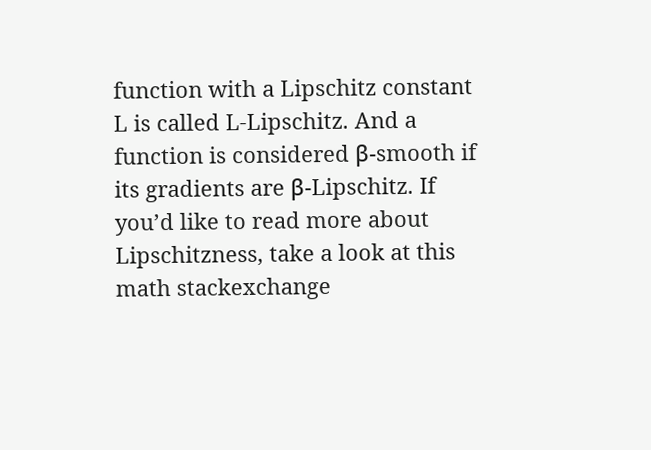function with a Lipschitz constant L is called L-Lipschitz. And a function is considered β-smooth if its gradients are β-Lipschitz. If you’d like to read more about Lipschitzness, take a look at this math stackexchange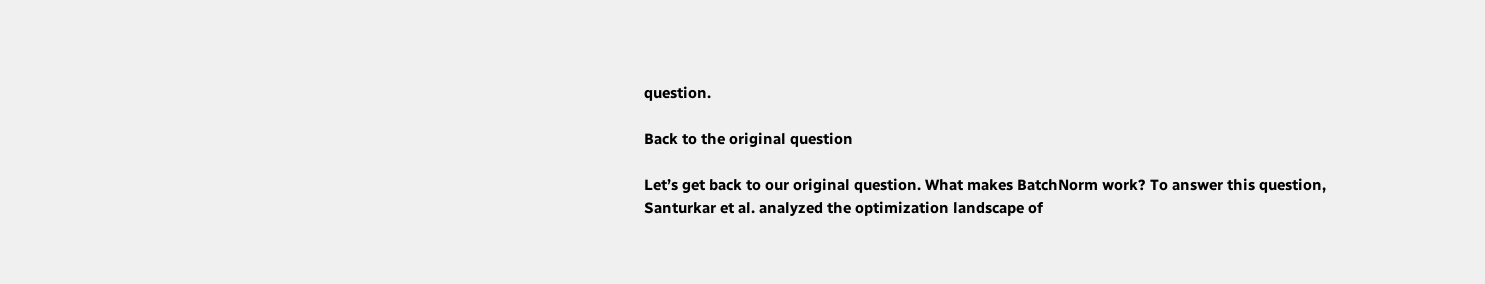question.

Back to the original question

Let’s get back to our original question. What makes BatchNorm work? To answer this question, Santurkar et al. analyzed the optimization landscape of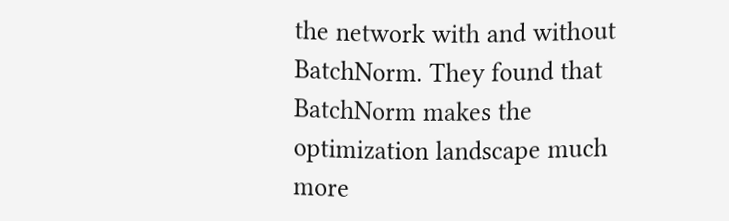the network with and without BatchNorm. They found that BatchNorm makes the optimization landscape much more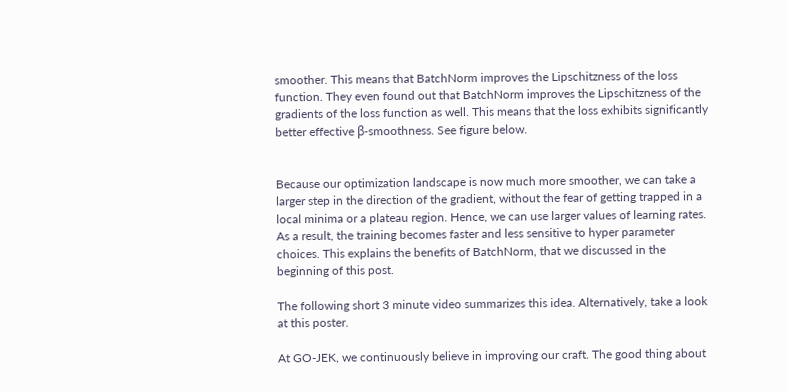smoother. This means that BatchNorm improves the Lipschitzness of the loss function. They even found out that BatchNorm improves the Lipschitzness of the gradients of the loss function as well. This means that the loss exhibits significantly better effective β-smoothness. See figure below.


Because our optimization landscape is now much more smoother, we can take a larger step in the direction of the gradient, without the fear of getting trapped in a local minima or a plateau region. Hence, we can use larger values of learning rates. As a result, the training becomes faster and less sensitive to hyper parameter choices. This explains the benefits of BatchNorm, that we discussed in the beginning of this post.

The following short 3 minute video summarizes this idea. Alternatively, take a look at this poster.

At GO-JEK, we continuously believe in improving our craft. The good thing about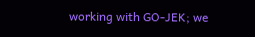working with GO-JEK; we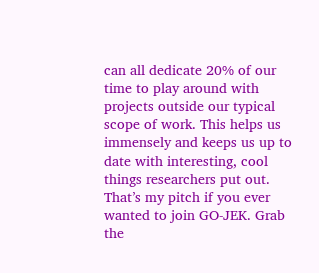can all dedicate 20% of our time to play around with projects outside our typical scope of work. This helps us immensely and keeps us up to date with interesting, cool things researchers put out. That’s my pitch if you ever wanted to join GO-JEK. Grab the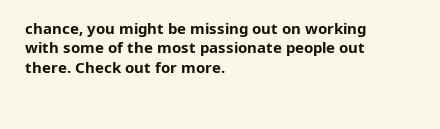chance, you might be missing out on working with some of the most passionate people out there. Check out for more.